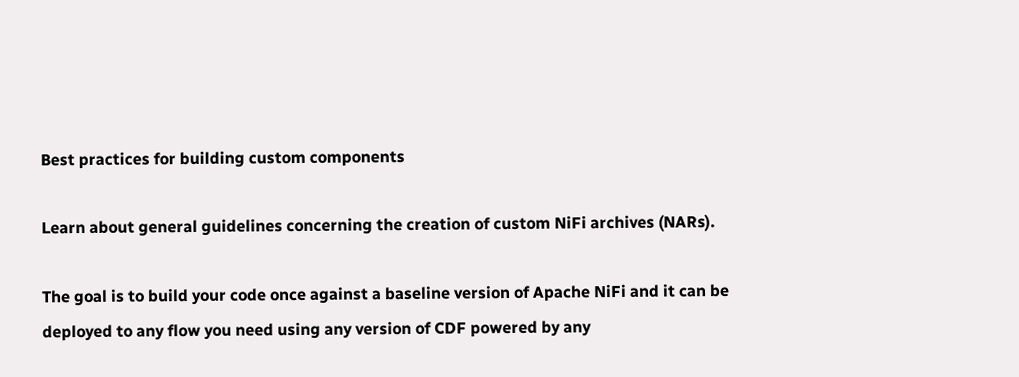Best practices for building custom components

Learn about general guidelines concerning the creation of custom NiFi archives (NARs).

The goal is to build your code once against a baseline version of Apache NiFi and it can be deployed to any flow you need using any version of CDF powered by any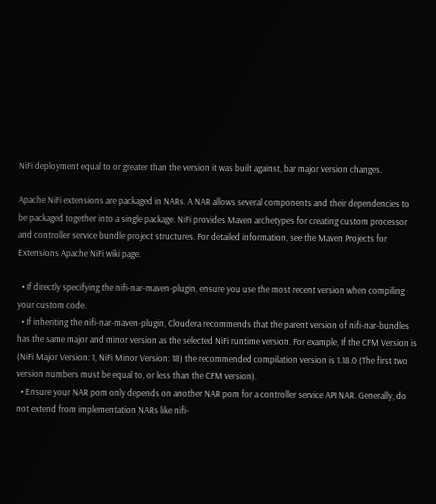NiFi deployment equal to or greater than the version it was built against, bar major version changes.

Apache NiFi extensions are packaged in NARs. A NAR allows several components and their dependencies to be packaged together into a single package. NiFi provides Maven archetypes for creating custom processor and controller service bundle project structures. For detailed information, see the Maven Projects for Extensions Apache NiFi wiki page.

  • If directly specifying the nifi-nar-maven-plugin, ensure you use the most recent version when compiling your custom code.
  • If inheriting the nifi-nar-maven-plugin, Cloudera recommends that the parent version of nifi-nar-bundles has the same major and minor version as the selected NiFi runtime version. For example, If the CFM Version is (NiFi Major Version: 1, NiFi Minor Version: 18) the recommended compilation version is 1.18.0 (The first two version numbers must be equal to, or less than the CFM version).
  • Ensure your NAR pom only depends on another NAR pom for a controller service API NAR. Generally, do not extend from implementation NARs like nifi-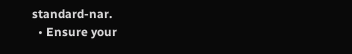standard-nar.
  • Ensure your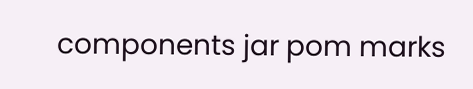components jar pom marks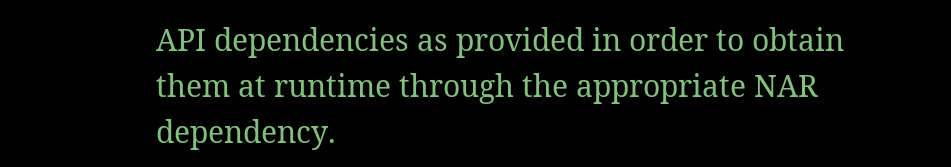API dependencies as provided in order to obtain them at runtime through the appropriate NAR dependency.